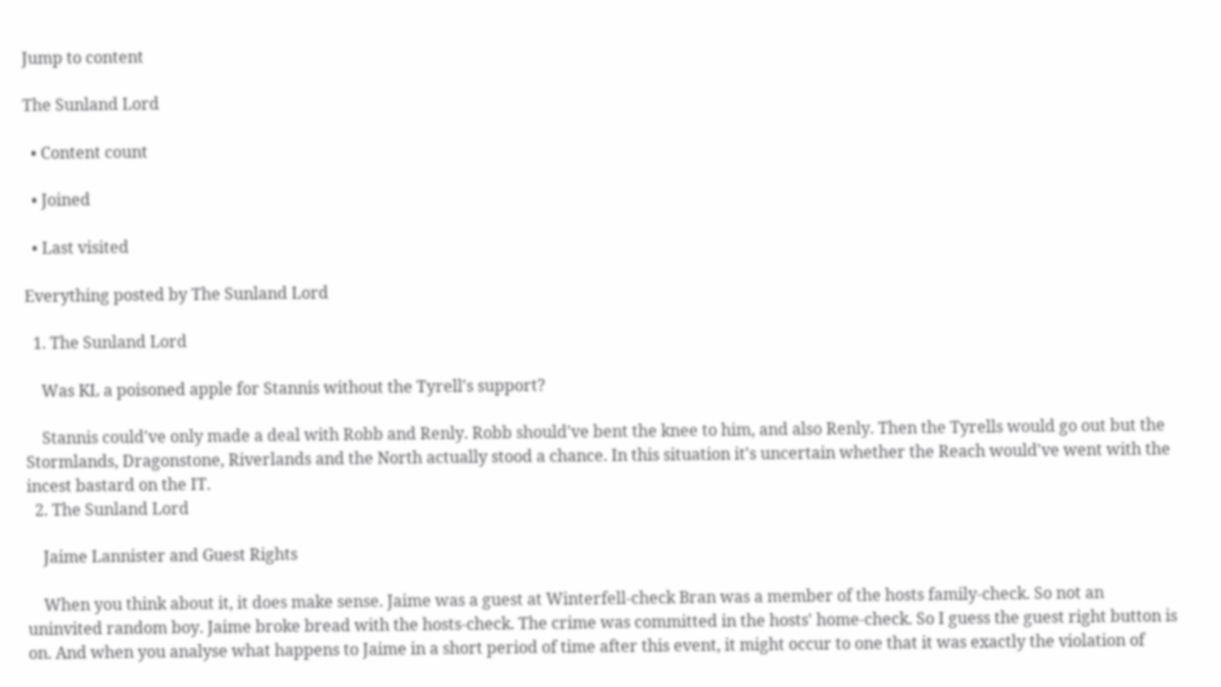Jump to content

The Sunland Lord

  • Content count

  • Joined

  • Last visited

Everything posted by The Sunland Lord

  1. The Sunland Lord

    Was KL a poisoned apple for Stannis without the Tyrell's support?

    Stannis could've only made a deal with Robb and Renly. Robb should've bent the knee to him, and also Renly. Then the Tyrells would go out but the Stormlands, Dragonstone, Riverlands and the North actually stood a chance. In this situation it's uncertain whether the Reach would've went with the incest bastard on the IT.
  2. The Sunland Lord

    Jaime Lannister and Guest Rights

    When you think about it, it does make sense. Jaime was a guest at Winterfell-check Bran was a member of the hosts family-check. So not an uninvited random boy. Jaime broke bread with the hosts-check. The crime was committed in the hosts' home-check. So I guess the guest right button is on. And when you analyse what happens to Jaime in a short period of time after this event, it might occur to one that it was exactly the violation of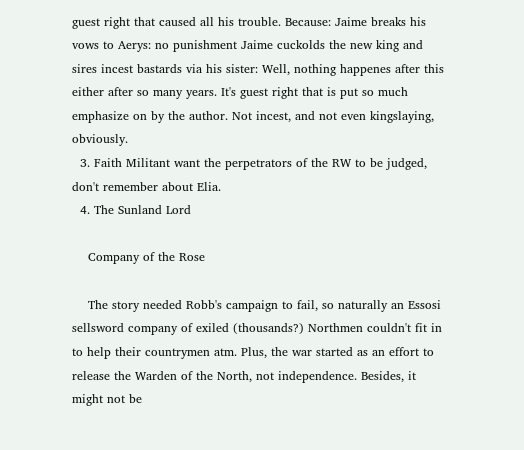guest right that caused all his trouble. Because: Jaime breaks his vows to Aerys: no punishment Jaime cuckolds the new king and sires incest bastards via his sister: Well, nothing happenes after this either after so many years. It's guest right that is put so much emphasize on by the author. Not incest, and not even kingslaying, obviously.
  3. Faith Militant want the perpetrators of the RW to be judged, don't remember about Elia.
  4. The Sunland Lord

    Company of the Rose

    The story needed Robb's campaign to fail, so naturally an Essosi sellsword company of exiled (thousands?) Northmen couldn't fit in to help their countrymen atm. Plus, the war started as an effort to release the Warden of the North, not independence. Besides, it might not be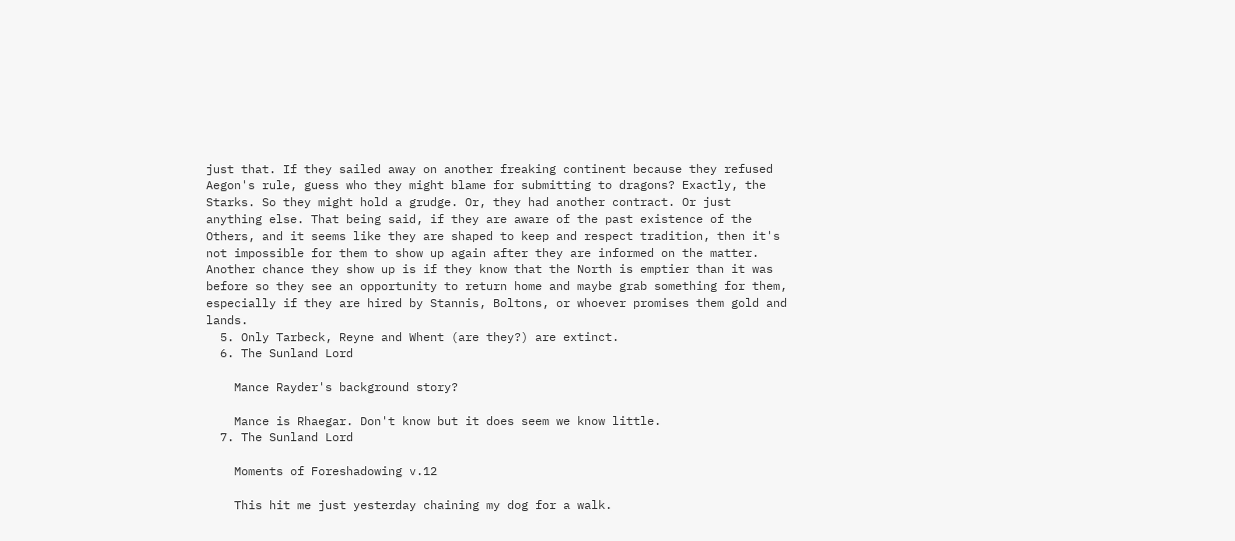just that. If they sailed away on another freaking continent because they refused Aegon's rule, guess who they might blame for submitting to dragons? Exactly, the Starks. So they might hold a grudge. Or, they had another contract. Or just anything else. That being said, if they are aware of the past existence of the Others, and it seems like they are shaped to keep and respect tradition, then it's not impossible for them to show up again after they are informed on the matter. Another chance they show up is if they know that the North is emptier than it was before so they see an opportunity to return home and maybe grab something for them, especially if they are hired by Stannis, Boltons, or whoever promises them gold and lands.
  5. Only Tarbeck, Reyne and Whent (are they?) are extinct.
  6. The Sunland Lord

    Mance Rayder's background story?

    Mance is Rhaegar. Don't know but it does seem we know little.
  7. The Sunland Lord

    Moments of Foreshadowing v.12

    This hit me just yesterday chaining my dog for a walk.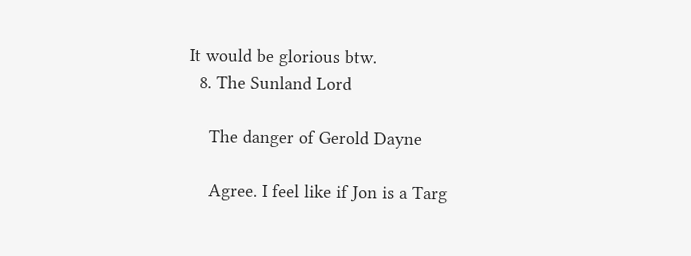It would be glorious btw.
  8. The Sunland Lord

    The danger of Gerold Dayne

    Agree. I feel like if Jon is a Targ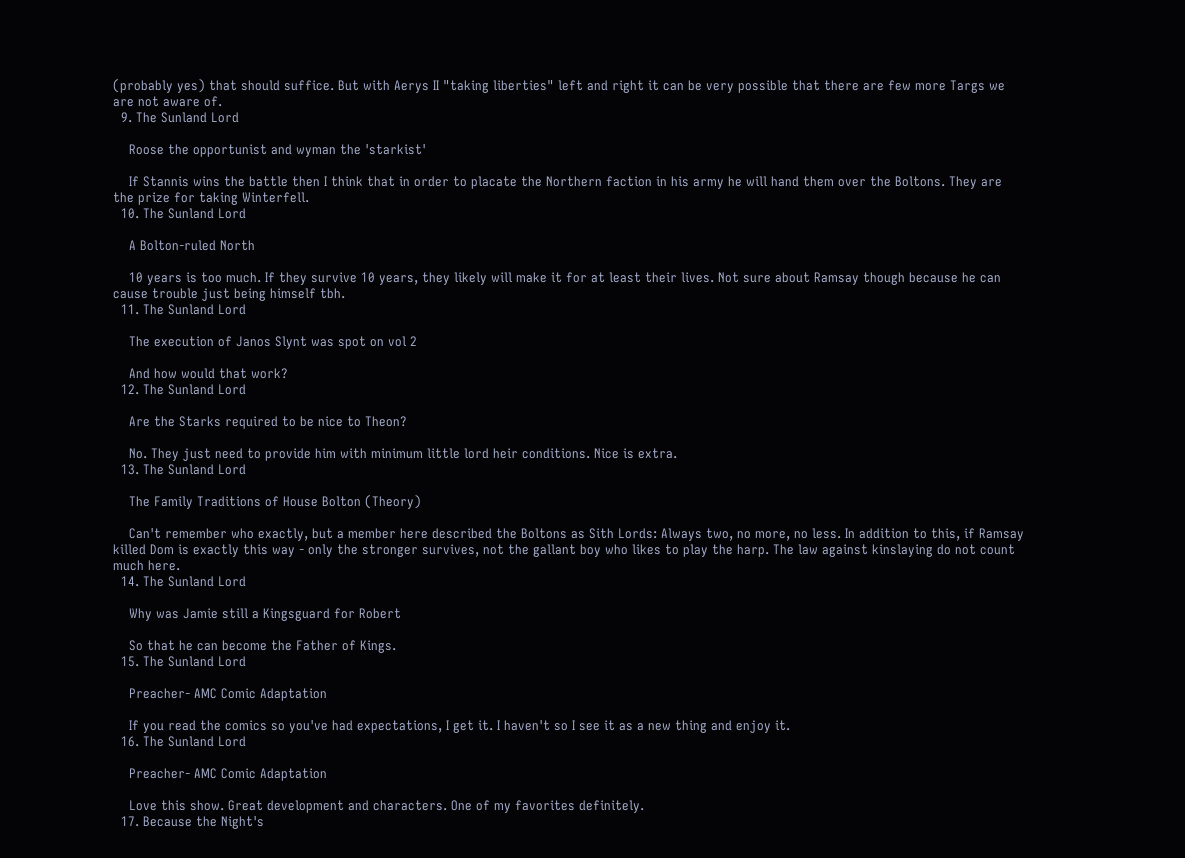(probably yes) that should suffice. But with Aerys II "taking liberties" left and right it can be very possible that there are few more Targs we are not aware of.
  9. The Sunland Lord

    Roose the opportunist and wyman the 'starkist'

    If Stannis wins the battle then I think that in order to placate the Northern faction in his army he will hand them over the Boltons. They are the prize for taking Winterfell.
  10. The Sunland Lord

    A Bolton-ruled North

    10 years is too much. If they survive 10 years, they likely will make it for at least their lives. Not sure about Ramsay though because he can cause trouble just being himself tbh.
  11. The Sunland Lord

    The execution of Janos Slynt was spot on vol 2

    And how would that work?
  12. The Sunland Lord

    Are the Starks required to be nice to Theon?

    No. They just need to provide him with minimum little lord heir conditions. Nice is extra.
  13. The Sunland Lord

    The Family Traditions of House Bolton (Theory)

    Can't remember who exactly, but a member here described the Boltons as Sith Lords: Always two, no more, no less. In addition to this, if Ramsay killed Dom is exactly this way - only the stronger survives, not the gallant boy who likes to play the harp. The law against kinslaying do not count much here.
  14. The Sunland Lord

    Why was Jamie still a Kingsguard for Robert

    So that he can become the Father of Kings.
  15. The Sunland Lord

    Preacher- AMC Comic Adaptation

    If you read the comics so you've had expectations, I get it. I haven't so I see it as a new thing and enjoy it.
  16. The Sunland Lord

    Preacher- AMC Comic Adaptation

    Love this show. Great development and characters. One of my favorites definitely.
  17. Because the Night's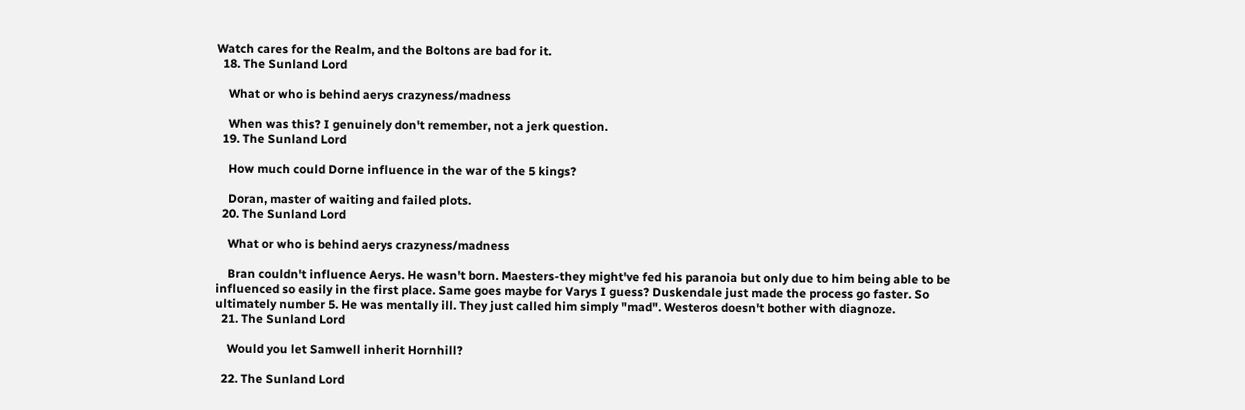Watch cares for the Realm, and the Boltons are bad for it.
  18. The Sunland Lord

    What or who is behind aerys crazyness/madness

    When was this? I genuinely don't remember, not a jerk question.
  19. The Sunland Lord

    How much could Dorne influence in the war of the 5 kings?

    Doran, master of waiting and failed plots.
  20. The Sunland Lord

    What or who is behind aerys crazyness/madness

    Bran couldn't influence Aerys. He wasn't born. Maesters-they might've fed his paranoia but only due to him being able to be influenced so easily in the first place. Same goes maybe for Varys I guess? Duskendale just made the process go faster. So ultimately number 5. He was mentally ill. They just called him simply "mad". Westeros doesn't bother with diagnoze.
  21. The Sunland Lord

    Would you let Samwell inherit Hornhill?

  22. The Sunland Lord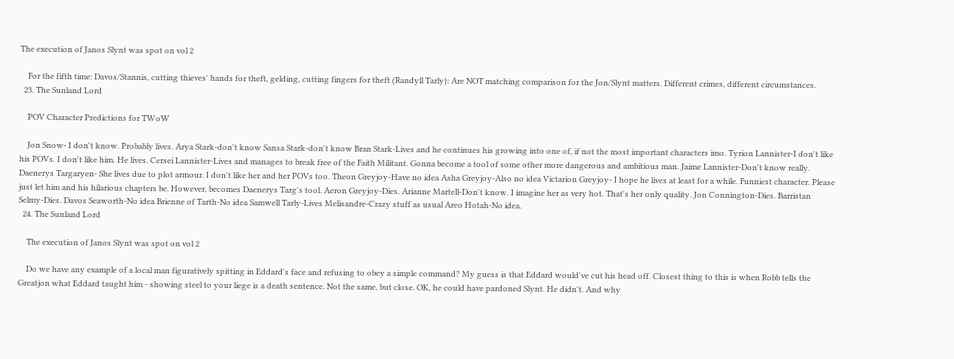The execution of Janos Slynt was spot on vol 2

    For the fifth time: Davos/Stannis, cutting thieves' hands for theft, gelding, cutting fingers for theft (Randyll Tarly): Are NOT matching comparison for the Jon/Slynt matters. Different crimes, different circumstances.
  23. The Sunland Lord

    POV Character Predictions for TWoW

    Jon Snow- I don't know. Probably lives. Arya Stark-don't know Sansa Stark-don't know Bran Stark-Lives and he continues his growing into one of, if not the most important characters imo. Tyrion Lannister-I don't like his POVs. I don't like him. He lives. Cersei Lannister-Lives and manages to break free of the Faith Militant. Gonna become a tool of some other more dangerous and ambitious man. Jaime Lannister-Don't know really. Daenerys Targaryen- She lives due to plot armour. I don't like her and her POVs too. Theon Greyjoy-Have no idea Asha Greyjoy-Also no idea Victarion Greyjoy- I hope he lives at least for a while. Funniest character. Please just let him and his hilarious chapters be. However, becomes Daenerys Targ's tool. Aeron Greyjoy-Dies. Arianne Martell-Don't know. I imagine her as very hot. That's her only quality. Jon Connington-Dies. Barristan Selmy-Dies. Davos Seaworth-No idea Brienne of Tarth-No idea Samwell Tarly-Lives Melisandre-Crazy stuff as usual Areo Hotah-No idea.
  24. The Sunland Lord

    The execution of Janos Slynt was spot on vol 2

    Do we have any example of a local man figuratively spitting in Eddard's face and refusing to obey a simple command? My guess is that Eddard would've cut his head off. Closest thing to this is when Robb tells the Greatjon what Eddard taught him - showing steel to your liege is a death sentence. Not the same, but close. OK, he could have pardoned Slynt. He didn't. And why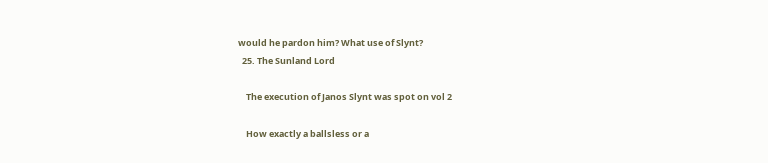would he pardon him? What use of Slynt?
  25. The Sunland Lord

    The execution of Janos Slynt was spot on vol 2

    How exactly a ballsless or a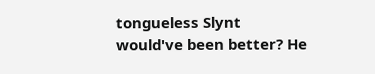tongueless Slynt would've been better? He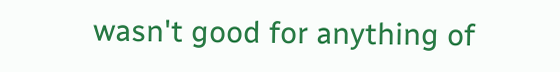wasn't good for anything of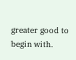greater good to begin with.